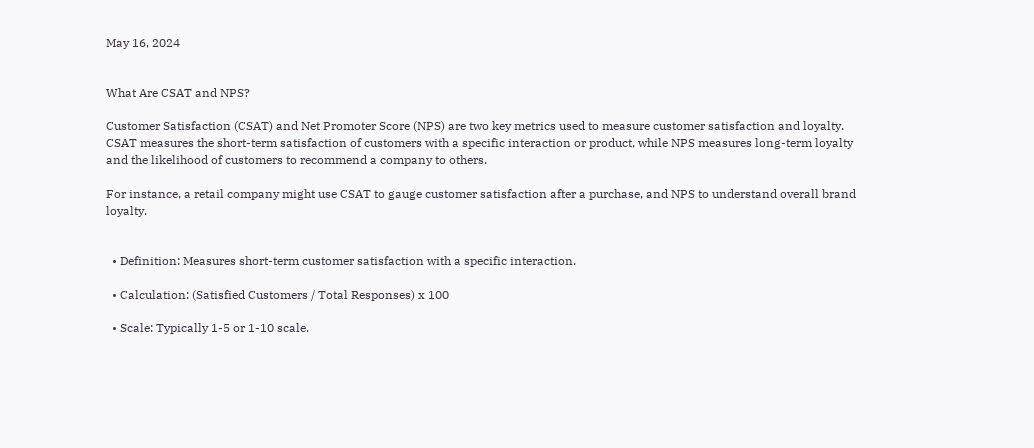May 16, 2024


What Are CSAT and NPS?

Customer Satisfaction (CSAT) and Net Promoter Score (NPS) are two key metrics used to measure customer satisfaction and loyalty. CSAT measures the short-term satisfaction of customers with a specific interaction or product, while NPS measures long-term loyalty and the likelihood of customers to recommend a company to others.

For instance, a retail company might use CSAT to gauge customer satisfaction after a purchase, and NPS to understand overall brand loyalty.


  • Definition: Measures short-term customer satisfaction with a specific interaction.

  • Calculation: (Satisfied Customers / Total Responses) x 100

  • Scale: Typically 1-5 or 1-10 scale.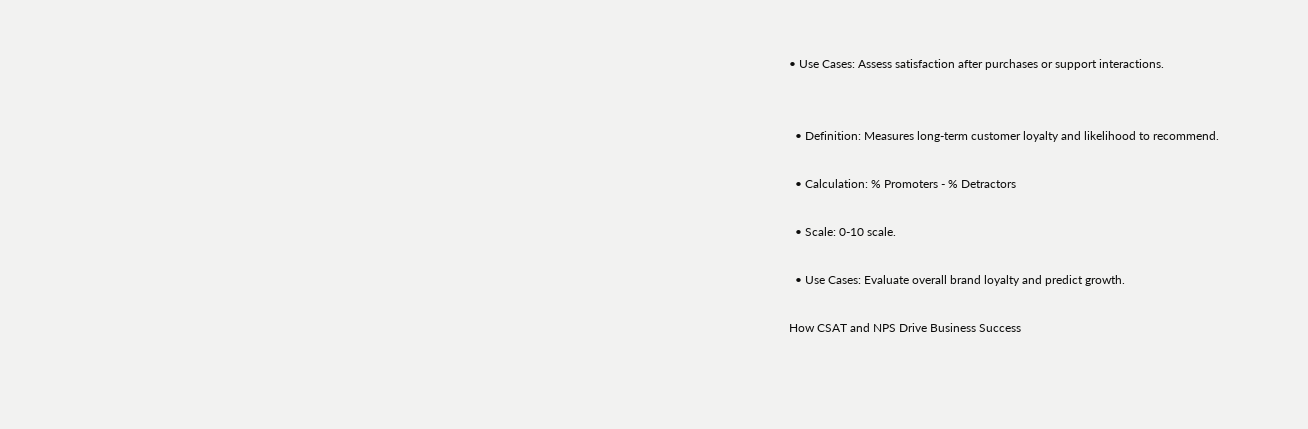• Use Cases: Assess satisfaction after purchases or support interactions.


  • Definition: Measures long-term customer loyalty and likelihood to recommend.

  • Calculation: % Promoters - % Detractors

  • Scale: 0-10 scale.

  • Use Cases: Evaluate overall brand loyalty and predict growth.

How CSAT and NPS Drive Business Success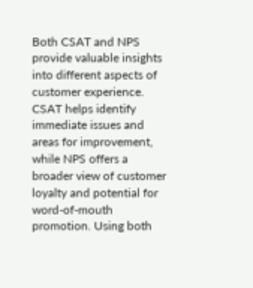Both CSAT and NPS provide valuable insights into different aspects of customer experience. CSAT helps identify immediate issues and areas for improvement, while NPS offers a broader view of customer loyalty and potential for word-of-mouth promotion. Using both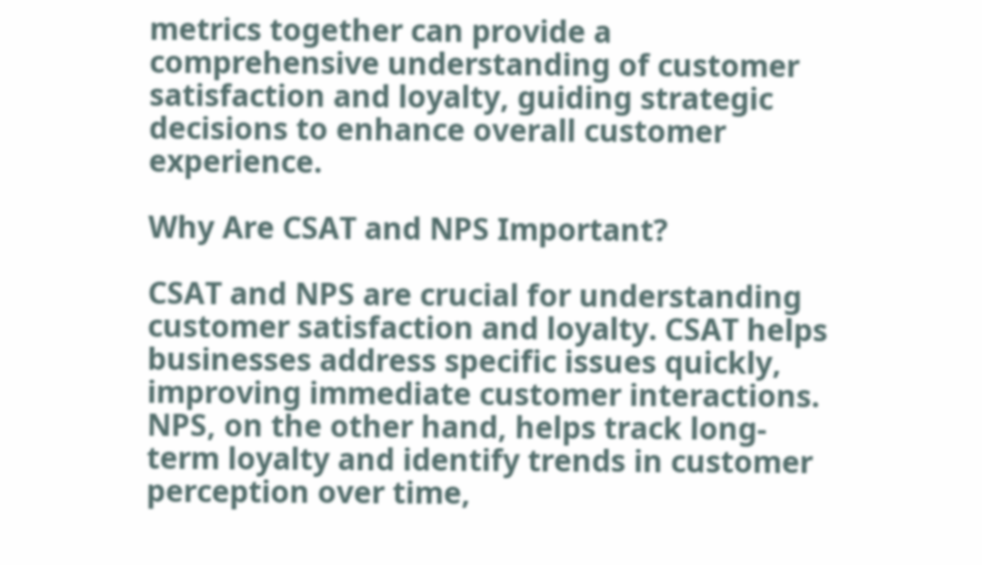metrics together can provide a comprehensive understanding of customer satisfaction and loyalty, guiding strategic decisions to enhance overall customer experience.

Why Are CSAT and NPS Important?

CSAT and NPS are crucial for understanding customer satisfaction and loyalty. CSAT helps businesses address specific issues quickly, improving immediate customer interactions. NPS, on the other hand, helps track long-term loyalty and identify trends in customer perception over time,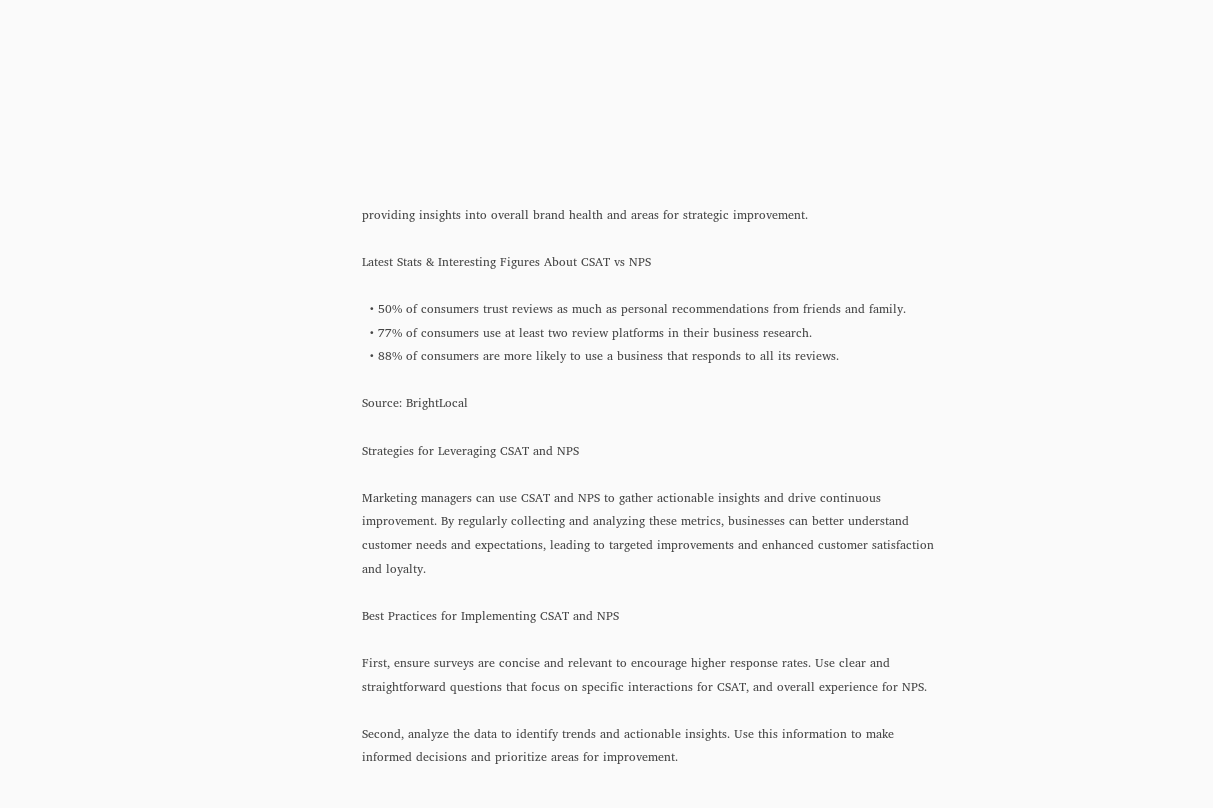providing insights into overall brand health and areas for strategic improvement.

Latest Stats & Interesting Figures About CSAT vs NPS

  • 50% of consumers trust reviews as much as personal recommendations from friends and family.
  • 77% of consumers use at least two review platforms in their business research.
  • 88% of consumers are more likely to use a business that responds to all its reviews.

Source: BrightLocal

Strategies for Leveraging CSAT and NPS

Marketing managers can use CSAT and NPS to gather actionable insights and drive continuous improvement. By regularly collecting and analyzing these metrics, businesses can better understand customer needs and expectations, leading to targeted improvements and enhanced customer satisfaction and loyalty.

Best Practices for Implementing CSAT and NPS

First, ensure surveys are concise and relevant to encourage higher response rates. Use clear and straightforward questions that focus on specific interactions for CSAT, and overall experience for NPS.

Second, analyze the data to identify trends and actionable insights. Use this information to make informed decisions and prioritize areas for improvement.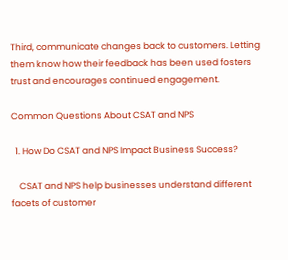Third, communicate changes back to customers. Letting them know how their feedback has been used fosters trust and encourages continued engagement.

Common Questions About CSAT and NPS

  1. How Do CSAT and NPS Impact Business Success?

    CSAT and NPS help businesses understand different facets of customer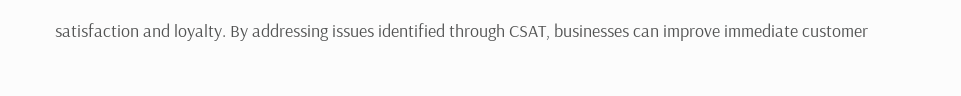satisfaction and loyalty. By addressing issues identified through CSAT, businesses can improve immediate customer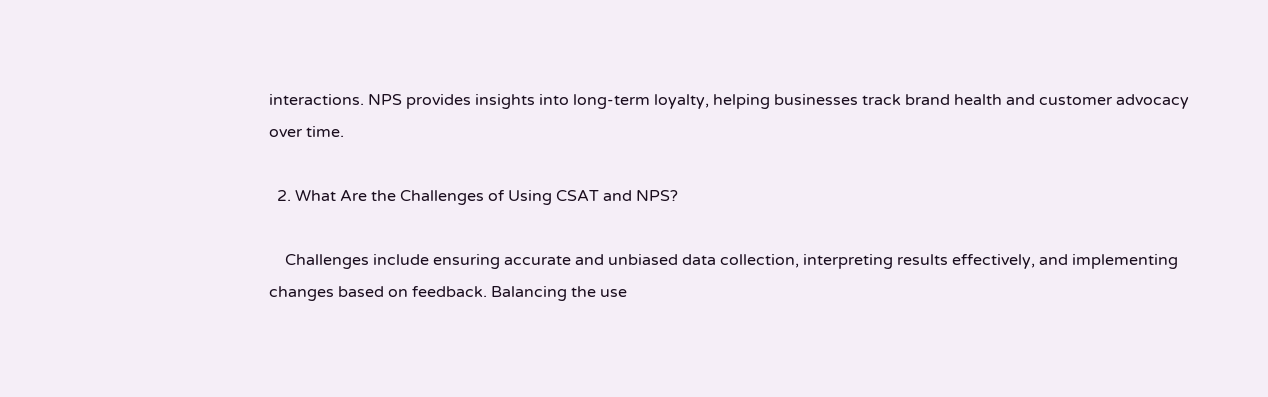interactions. NPS provides insights into long-term loyalty, helping businesses track brand health and customer advocacy over time.

  2. What Are the Challenges of Using CSAT and NPS?

    Challenges include ensuring accurate and unbiased data collection, interpreting results effectively, and implementing changes based on feedback. Balancing the use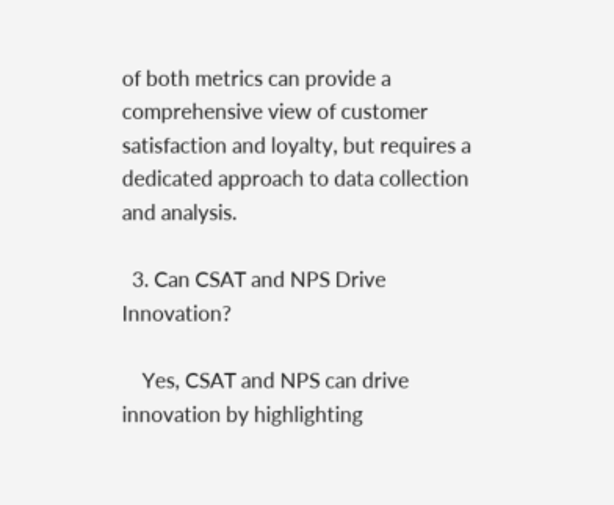of both metrics can provide a comprehensive view of customer satisfaction and loyalty, but requires a dedicated approach to data collection and analysis.

  3. Can CSAT and NPS Drive Innovation?

    Yes, CSAT and NPS can drive innovation by highlighting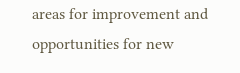areas for improvement and opportunities for new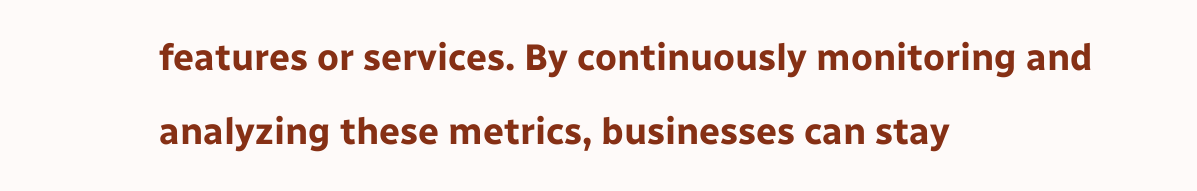features or services. By continuously monitoring and analyzing these metrics, businesses can stay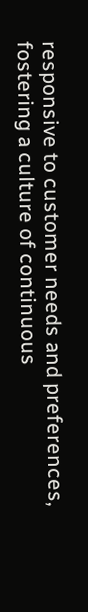responsive to customer needs and preferences, fostering a culture of continuous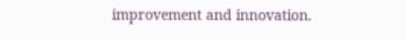improvement and innovation.